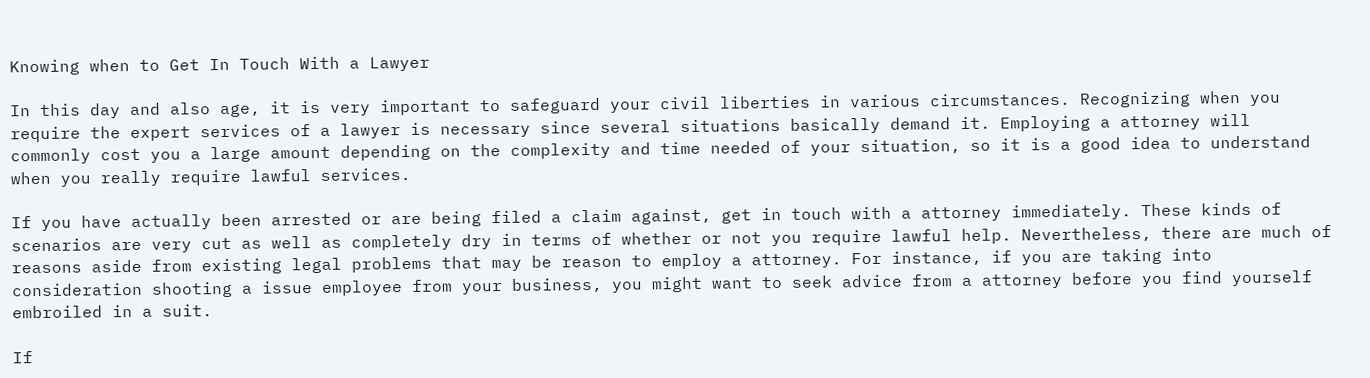Knowing when to Get In Touch With a Lawyer

In this day and also age, it is very important to safeguard your civil liberties in various circumstances. Recognizing when you require the expert services of a lawyer is necessary since several situations basically demand it. Employing a attorney will commonly cost you a large amount depending on the complexity and time needed of your situation, so it is a good idea to understand when you really require lawful services.

If you have actually been arrested or are being filed a claim against, get in touch with a attorney immediately. These kinds of scenarios are very cut as well as completely dry in terms of whether or not you require lawful help. Nevertheless, there are much of reasons aside from existing legal problems that may be reason to employ a attorney. For instance, if you are taking into consideration shooting a issue employee from your business, you might want to seek advice from a attorney before you find yourself embroiled in a suit.

If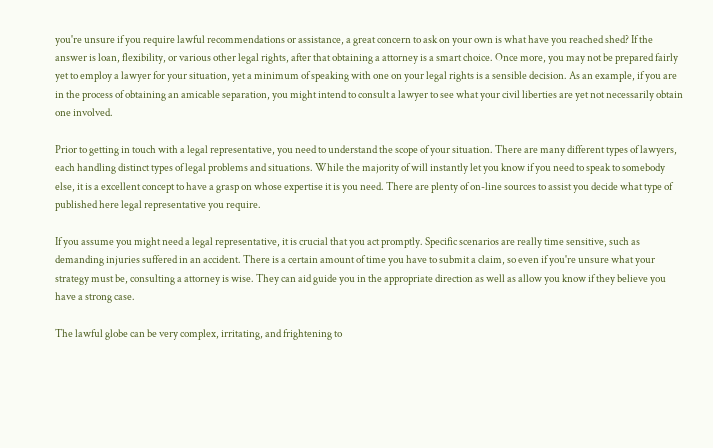you're unsure if you require lawful recommendations or assistance, a great concern to ask on your own is what have you reached shed? If the answer is loan, flexibility, or various other legal rights, after that obtaining a attorney is a smart choice. Once more, you may not be prepared fairly yet to employ a lawyer for your situation, yet a minimum of speaking with one on your legal rights is a sensible decision. As an example, if you are in the process of obtaining an amicable separation, you might intend to consult a lawyer to see what your civil liberties are yet not necessarily obtain one involved.

Prior to getting in touch with a legal representative, you need to understand the scope of your situation. There are many different types of lawyers, each handling distinct types of legal problems and situations. While the majority of will instantly let you know if you need to speak to somebody else, it is a excellent concept to have a grasp on whose expertise it is you need. There are plenty of on-line sources to assist you decide what type of published here legal representative you require.

If you assume you might need a legal representative, it is crucial that you act promptly. Specific scenarios are really time sensitive, such as demanding injuries suffered in an accident. There is a certain amount of time you have to submit a claim, so even if you're unsure what your strategy must be, consulting a attorney is wise. They can aid guide you in the appropriate direction as well as allow you know if they believe you have a strong case.

The lawful globe can be very complex, irritating, and frightening to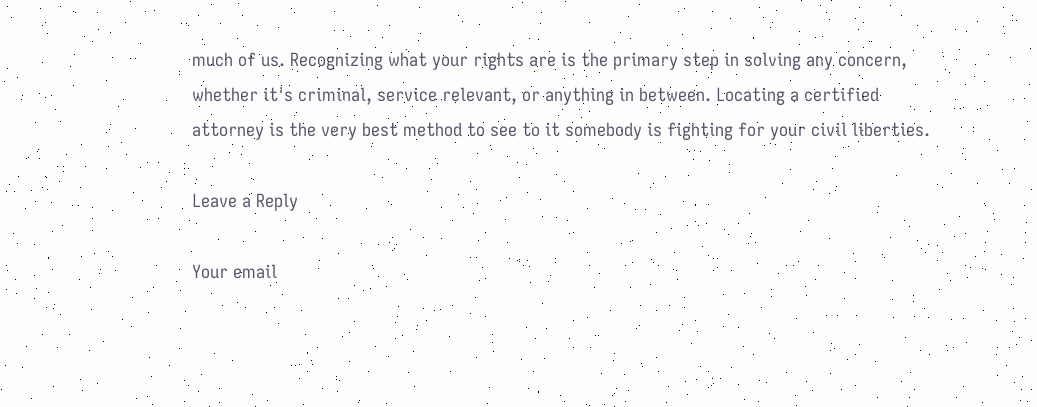much of us. Recognizing what your rights are is the primary step in solving any concern, whether it's criminal, service relevant, or anything in between. Locating a certified attorney is the very best method to see to it somebody is fighting for your civil liberties.

Leave a Reply

Your email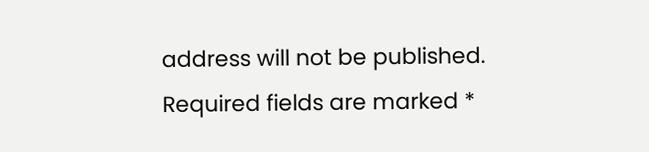address will not be published. Required fields are marked *